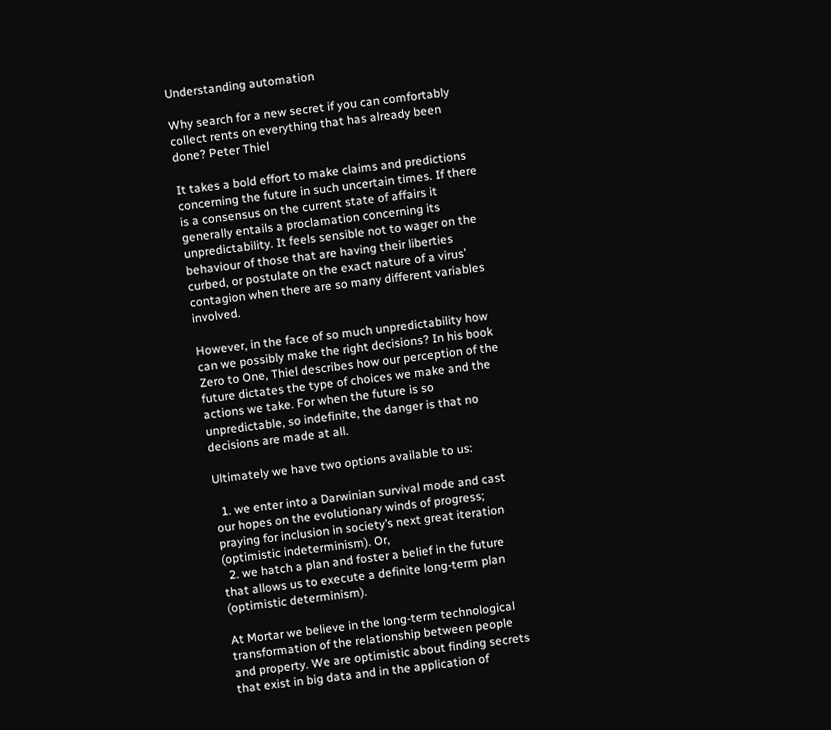Understanding automation

Why search for a new secret if you can comfortably collect rents on everything that has already been done? Peter Thiel

It takes a bold effort to make claims and predictions concerning the future in such uncertain times. If there is a consensus on the current state of affairs it generally entails a proclamation concerning its unpredictability. It feels sensible not to wager on the behaviour of those that are having their liberties curbed, or postulate on the exact nature of a virus’ contagion when there are so many different variables involved.

However, in the face of so much unpredictability how can we possibly make the right decisions? In his book Zero to One, Thiel describes how our perception of the future dictates the type of choices we make and the actions we take. For when the future is so unpredictable, so indefinite, the danger is that no decisions are made at all.

Ultimately we have two options available to us:

  1. we enter into a Darwinian survival mode and cast our hopes on the evolutionary winds of progress; praying for inclusion in society’s next great iteration (optimistic indeterminism). Or,
  2. we hatch a plan and foster a belief in the future that allows us to execute a definite long-term plan (optimistic determinism).

At Mortar we believe in the long-term technological transformation of the relationship between people and property. We are optimistic about finding secrets that exist in big data and in the application of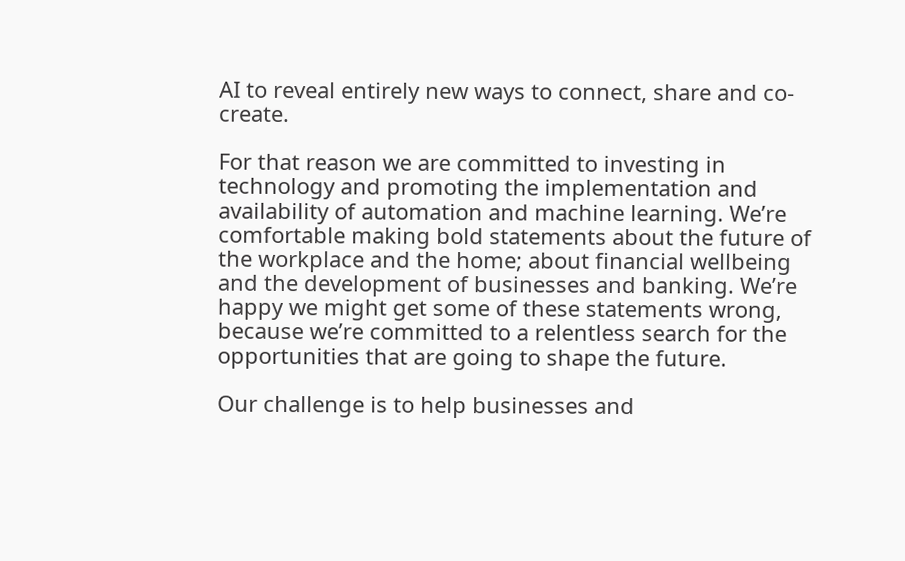AI to reveal entirely new ways to connect, share and co-create.

For that reason we are committed to investing in technology and promoting the implementation and availability of automation and machine learning. We’re comfortable making bold statements about the future of the workplace and the home; about financial wellbeing and the development of businesses and banking. We’re happy we might get some of these statements wrong, because we’re committed to a relentless search for the opportunities that are going to shape the future.

Our challenge is to help businesses and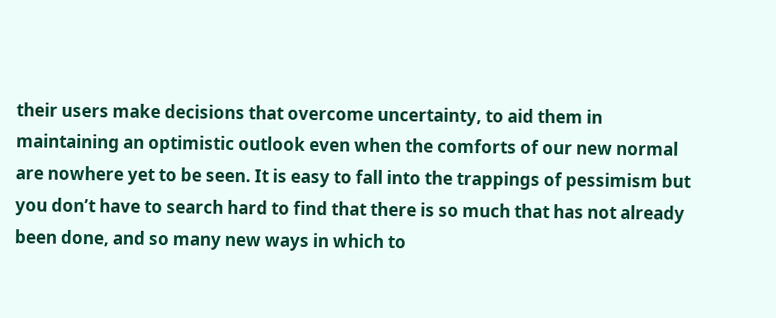their users make decisions that overcome uncertainty, to aid them in maintaining an optimistic outlook even when the comforts of our new normal are nowhere yet to be seen. It is easy to fall into the trappings of pessimism but you don’t have to search hard to find that there is so much that has not already been done, and so many new ways in which to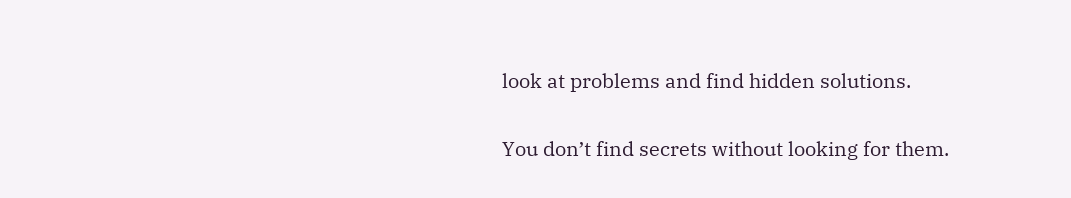look at problems and find hidden solutions.

You don’t find secrets without looking for them.